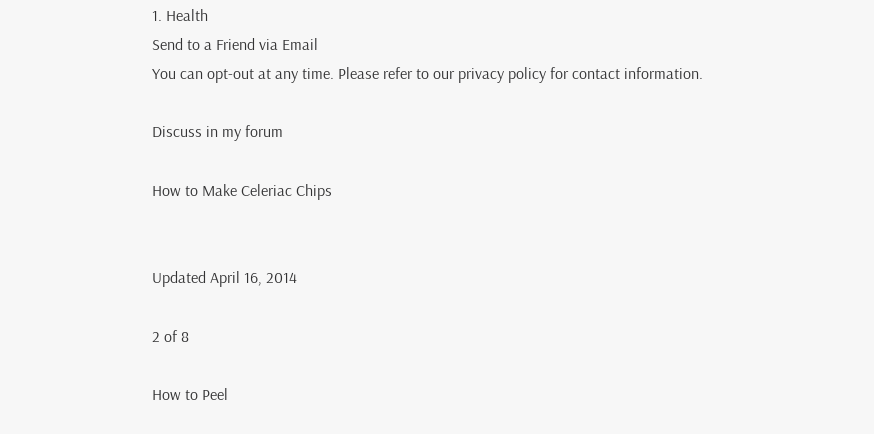1. Health
Send to a Friend via Email
You can opt-out at any time. Please refer to our privacy policy for contact information.

Discuss in my forum

How to Make Celeriac Chips


Updated April 16, 2014

2 of 8

How to Peel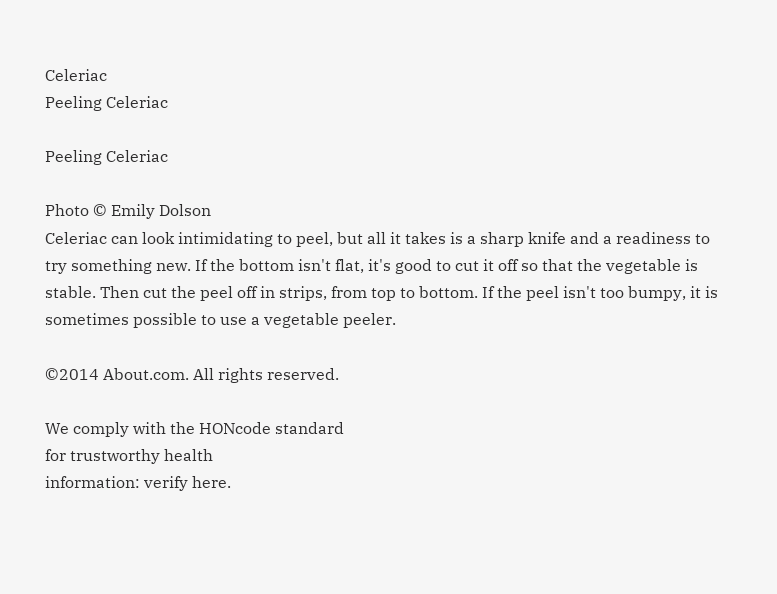Celeriac
Peeling Celeriac

Peeling Celeriac

Photo © Emily Dolson
Celeriac can look intimidating to peel, but all it takes is a sharp knife and a readiness to try something new. If the bottom isn't flat, it's good to cut it off so that the vegetable is stable. Then cut the peel off in strips, from top to bottom. If the peel isn't too bumpy, it is sometimes possible to use a vegetable peeler.

©2014 About.com. All rights reserved.

We comply with the HONcode standard
for trustworthy health
information: verify here.